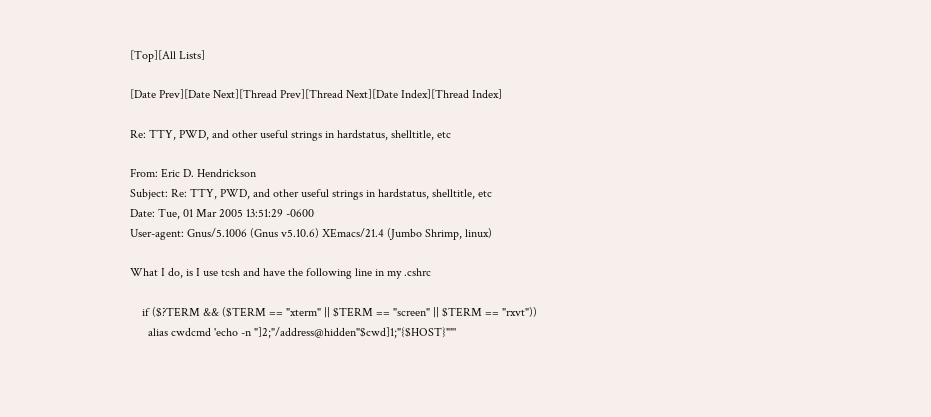[Top][All Lists]

[Date Prev][Date Next][Thread Prev][Thread Next][Date Index][Thread Index]

Re: TTY, PWD, and other useful strings in hardstatus, shelltitle, etc

From: Eric D. Hendrickson
Subject: Re: TTY, PWD, and other useful strings in hardstatus, shelltitle, etc
Date: Tue, 01 Mar 2005 13:51:29 -0600
User-agent: Gnus/5.1006 (Gnus v5.10.6) XEmacs/21.4 (Jumbo Shrimp, linux)

What I do, is I use tcsh and have the following line in my .cshrc

    if ($?TERM && ($TERM == "xterm" || $TERM == "screen" || $TERM == "rxvt"))
      alias cwdcmd 'echo -n "]2;"/address@hidden"$cwd]1;"{$HOST}""'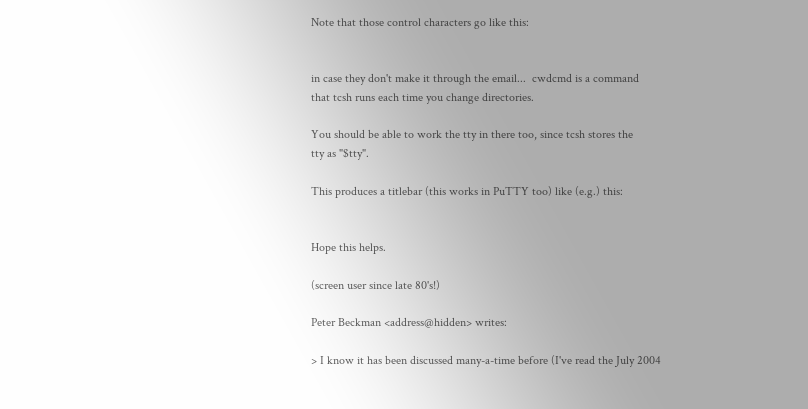Note that those control characters go like this:


in case they don't make it through the email...  cwdcmd is a command
that tcsh runs each time you change directories.

You should be able to work the tty in there too, since tcsh stores the
tty as "$tty".

This produces a titlebar (this works in PuTTY too) like (e.g.) this:


Hope this helps.

(screen user since late 80's!)

Peter Beckman <address@hidden> writes:

> I know it has been discussed many-a-time before (I've read the July 2004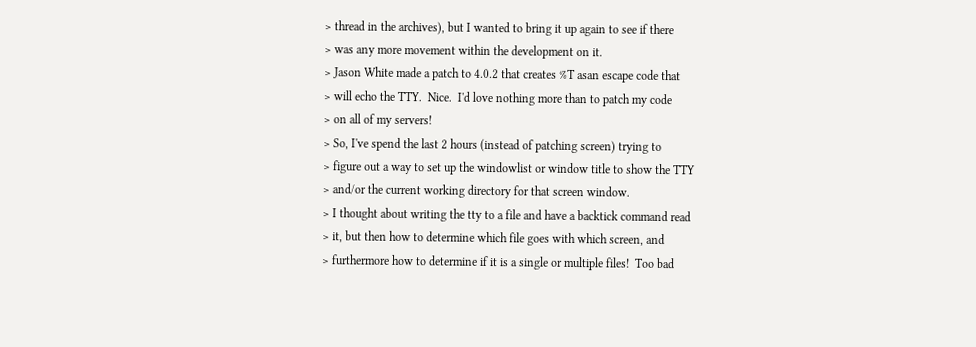> thread in the archives), but I wanted to bring it up again to see if there
> was any more movement within the development on it.
> Jason White made a patch to 4.0.2 that creates %T asan escape code that
> will echo the TTY.  Nice.  I'd love nothing more than to patch my code
> on all of my servers!
> So, I've spend the last 2 hours (instead of patching screen) trying to
> figure out a way to set up the windowlist or window title to show the TTY
> and/or the current working directory for that screen window.
> I thought about writing the tty to a file and have a backtick command read
> it, but then how to determine which file goes with which screen, and
> furthermore how to determine if it is a single or multiple files!  Too bad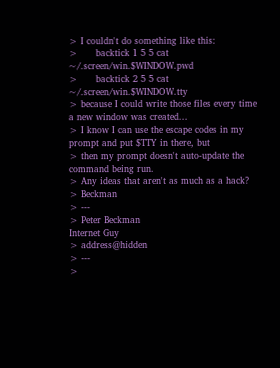> I couldn't do something like this:
>      backtick 1 5 5 cat ~/.screen/win.$WINDOW.pwd
>      backtick 2 5 5 cat ~/.screen/win.$WINDOW.tty
> because I could write those files every time a new window was created...
> I know I can use the escape codes in my prompt and put $TTY in there, but
> then my prompt doesn't auto-update the command being run.
> Any ideas that aren't as much as a hack?
> Beckman
> ---
> Peter Beckman                                                  Internet Guy
> address@hidden
> ---
>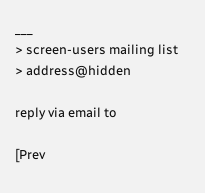___
> screen-users mailing list
> address@hidden

reply via email to

[Prev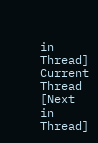in Thread] Current Thread [Next in Thread]